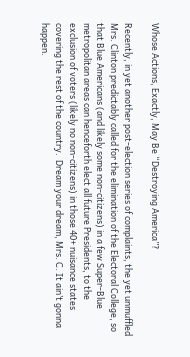Whose Actions, Exactly, May Be “Destroying America”?

Recently, in yet another post-election series of complaints, the yet unmuffled Mrs. Clinton predictably called for the elimination of the Electoral College, so that Blue Americans (and likely some non-citizens) in a few Super-Blue metropolitan areas can henceforth elect all future Presidents, to the exclusion of voters (likely no non-citizens) in those 40+ nuisance states covering the rest of the country.  Dream your dream, Mrs. C. It ain’t gonna happen.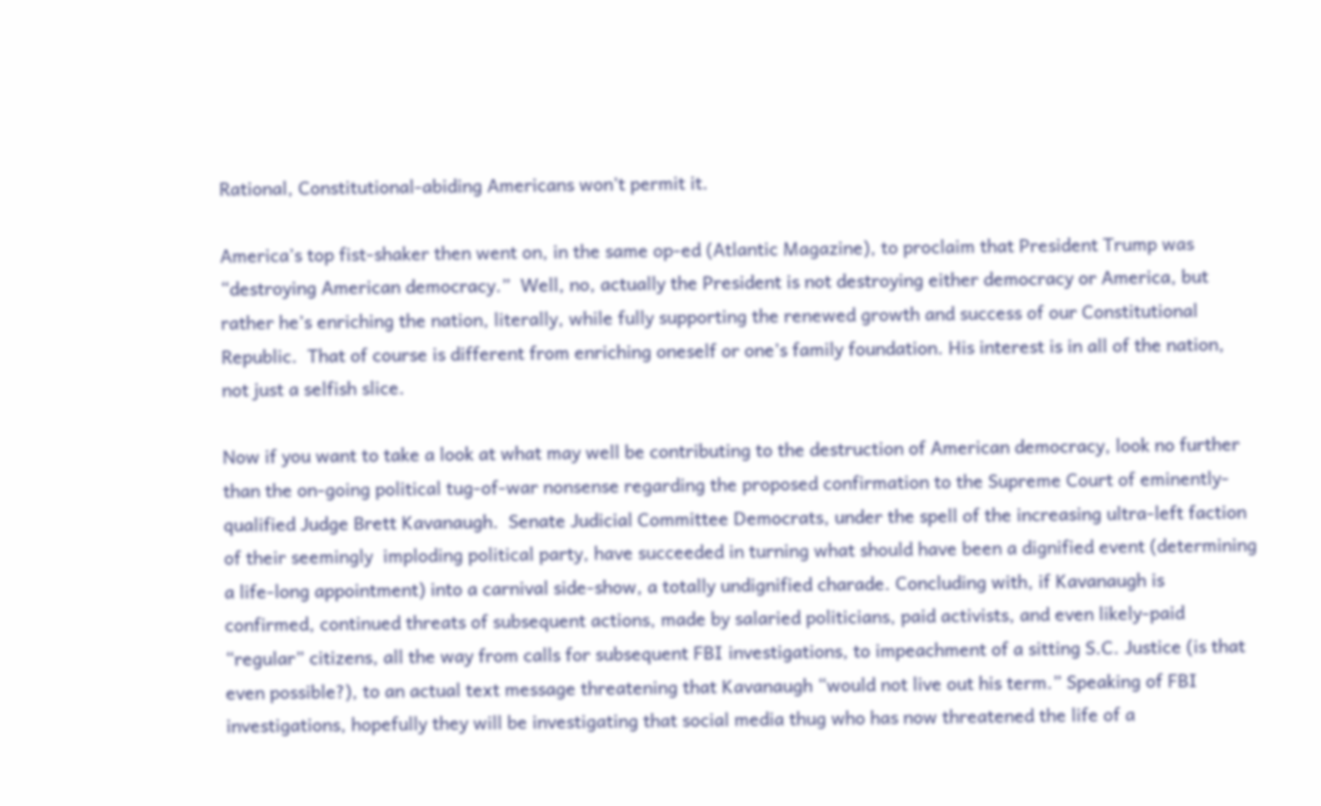Rational, Constitutional-abiding Americans won’t permit it.

America’s top fist-shaker then went on, in the same op-ed (Atlantic Magazine), to proclaim that President Trump was “destroying American democracy.”  Well, no, actually the President is not destroying either democracy or America, but rather he’s enriching the nation, literally, while fully supporting the renewed growth and success of our Constitutional Republic.  That of course is different from enriching oneself or one’s family foundation. His interest is in all of the nation, not just a selfish slice.

Now if you want to take a look at what may well be contributing to the destruction of American democracy, look no further than the on-going political tug-of-war nonsense regarding the proposed confirmation to the Supreme Court of eminently-qualified Judge Brett Kavanaugh.  Senate Judicial Committee Democrats, under the spell of the increasing ultra-left faction of their seemingly  imploding political party, have succeeded in turning what should have been a dignified event (determining a life-long appointment) into a carnival side-show, a totally undignified charade. Concluding with, if Kavanaugh is confirmed, continued threats of subsequent actions, made by salaried politicians, paid activists, and even likely-paid “regular” citizens, all the way from calls for subsequent FBI investigations, to impeachment of a sitting S.C. Justice (is that even possible?), to an actual text message threatening that Kavanaugh “would not live out his term.” Speaking of FBI investigations, hopefully they will be investigating that social media thug who has now threatened the life of a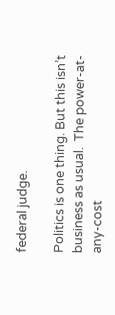federal judge.

Politics is one thing. But this isn’t business as usual.  The power-at-any-cost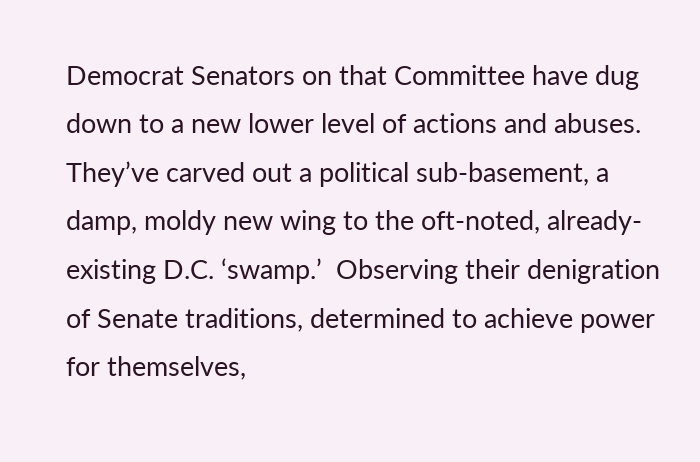Democrat Senators on that Committee have dug down to a new lower level of actions and abuses.  They’ve carved out a political sub-basement, a damp, moldy new wing to the oft-noted, already-existing D.C. ‘swamp.’  Observing their denigration of Senate traditions, determined to achieve power for themselves,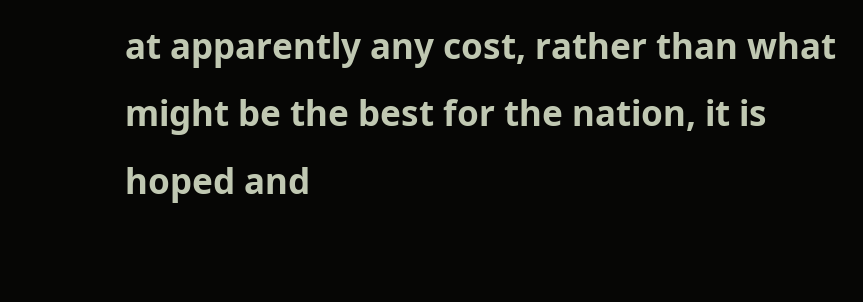at apparently any cost, rather than what might be the best for the nation, it is hoped and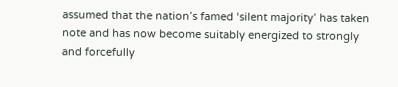assumed that the nation’s famed ‘silent majority’ has taken note and has now become suitably energized to strongly and forcefully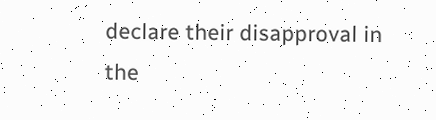declare their disapproval in the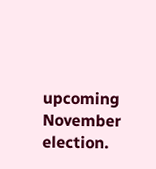upcoming November election.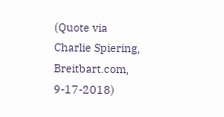(Quote via Charlie Spiering, Breitbart.com, 9-17-2018)